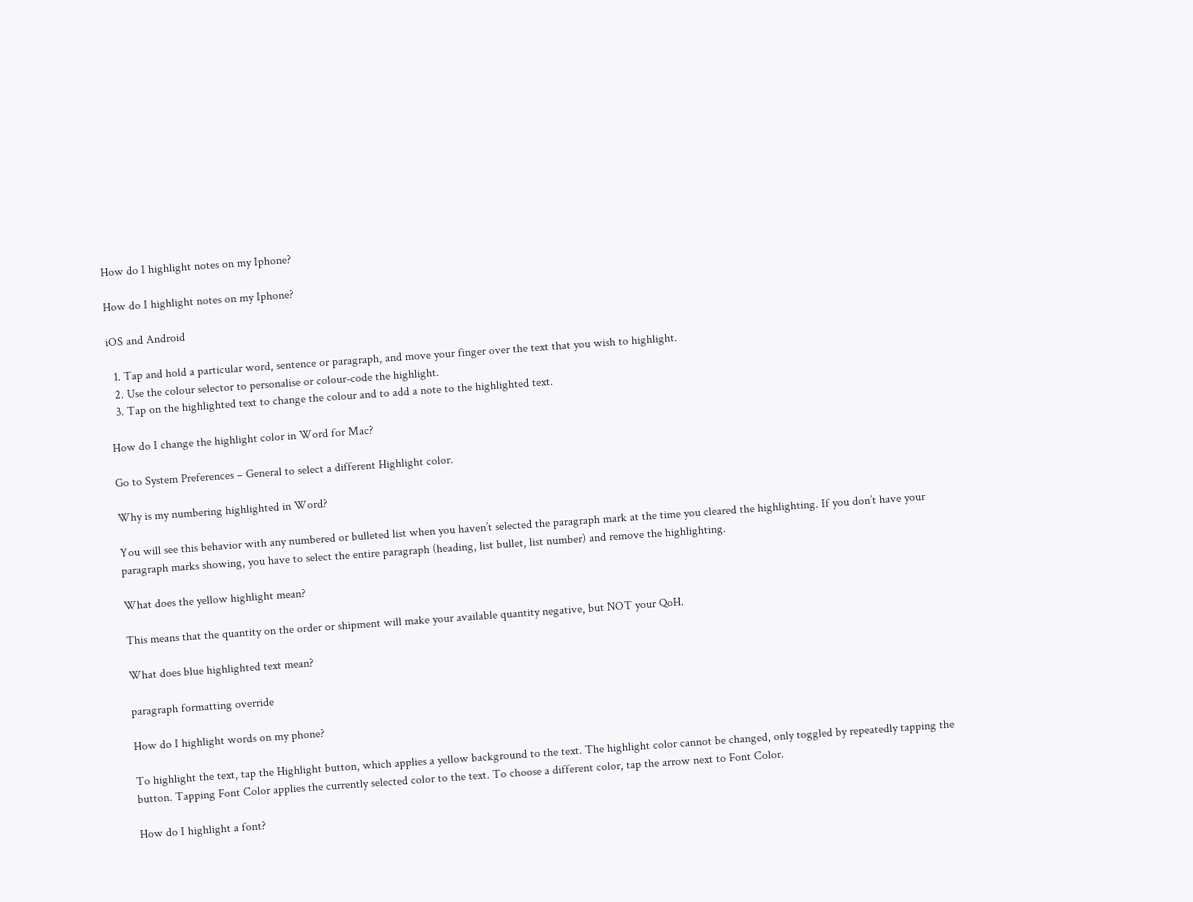How do I highlight notes on my Iphone?

How do I highlight notes on my Iphone?

iOS and Android

  1. Tap and hold a particular word, sentence or paragraph, and move your finger over the text that you wish to highlight.
  2. Use the colour selector to personalise or colour-code the highlight.
  3. Tap on the highlighted text to change the colour and to add a note to the highlighted text.

How do I change the highlight color in Word for Mac?

Go to System Preferences – General to select a different Highlight color.

Why is my numbering highlighted in Word?

You will see this behavior with any numbered or bulleted list when you haven’t selected the paragraph mark at the time you cleared the highlighting. If you don’t have your paragraph marks showing, you have to select the entire paragraph (heading, list bullet, list number) and remove the highlighting.

What does the yellow highlight mean?

This means that the quantity on the order or shipment will make your available quantity negative, but NOT your QoH.

What does blue highlighted text mean?

paragraph formatting override

How do I highlight words on my phone?

To highlight the text, tap the Highlight button, which applies a yellow background to the text. The highlight color cannot be changed, only toggled by repeatedly tapping the button. Tapping Font Color applies the currently selected color to the text. To choose a different color, tap the arrow next to Font Color.

How do I highlight a font?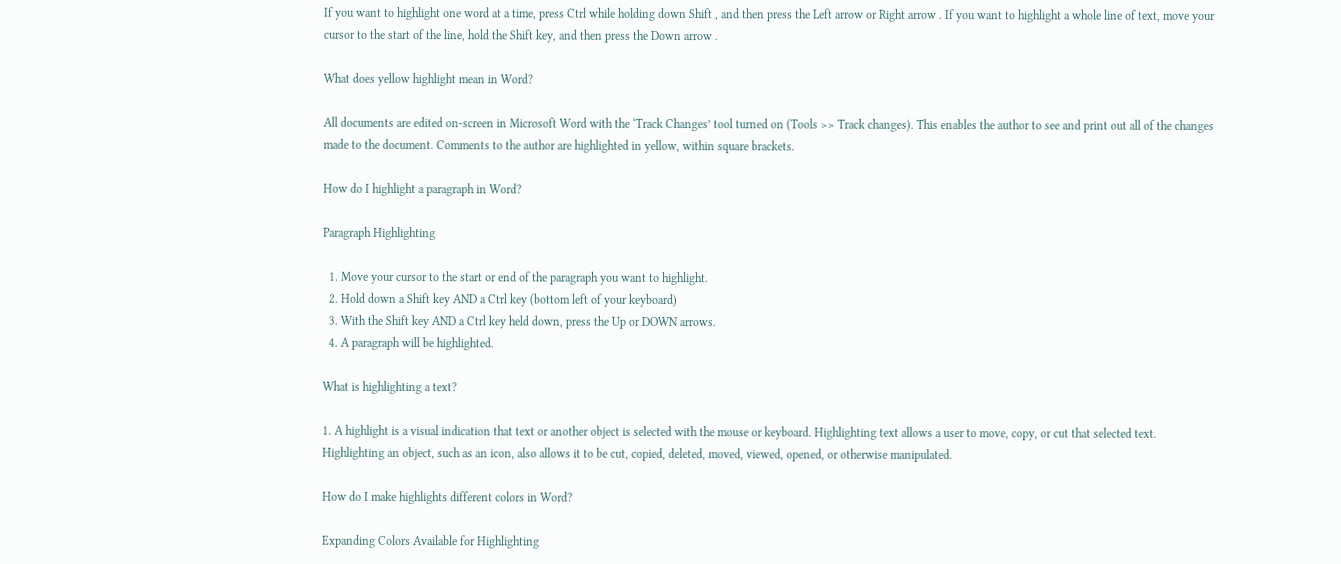If you want to highlight one word at a time, press Ctrl while holding down Shift , and then press the Left arrow or Right arrow . If you want to highlight a whole line of text, move your cursor to the start of the line, hold the Shift key, and then press the Down arrow .

What does yellow highlight mean in Word?

All documents are edited on-screen in Microsoft Word with the ‘Track Changes’ tool turned on (Tools >> Track changes). This enables the author to see and print out all of the changes made to the document. Comments to the author are highlighted in yellow, within square brackets.

How do I highlight a paragraph in Word?

Paragraph Highlighting

  1. Move your cursor to the start or end of the paragraph you want to highlight.
  2. Hold down a Shift key AND a Ctrl key (bottom left of your keyboard)
  3. With the Shift key AND a Ctrl key held down, press the Up or DOWN arrows.
  4. A paragraph will be highlighted.

What is highlighting a text?

1. A highlight is a visual indication that text or another object is selected with the mouse or keyboard. Highlighting text allows a user to move, copy, or cut that selected text. Highlighting an object, such as an icon, also allows it to be cut, copied, deleted, moved, viewed, opened, or otherwise manipulated.

How do I make highlights different colors in Word?

Expanding Colors Available for Highlighting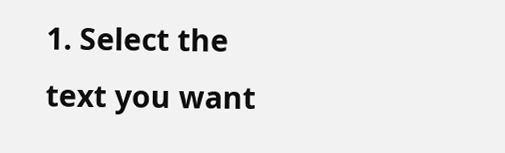1. Select the text you want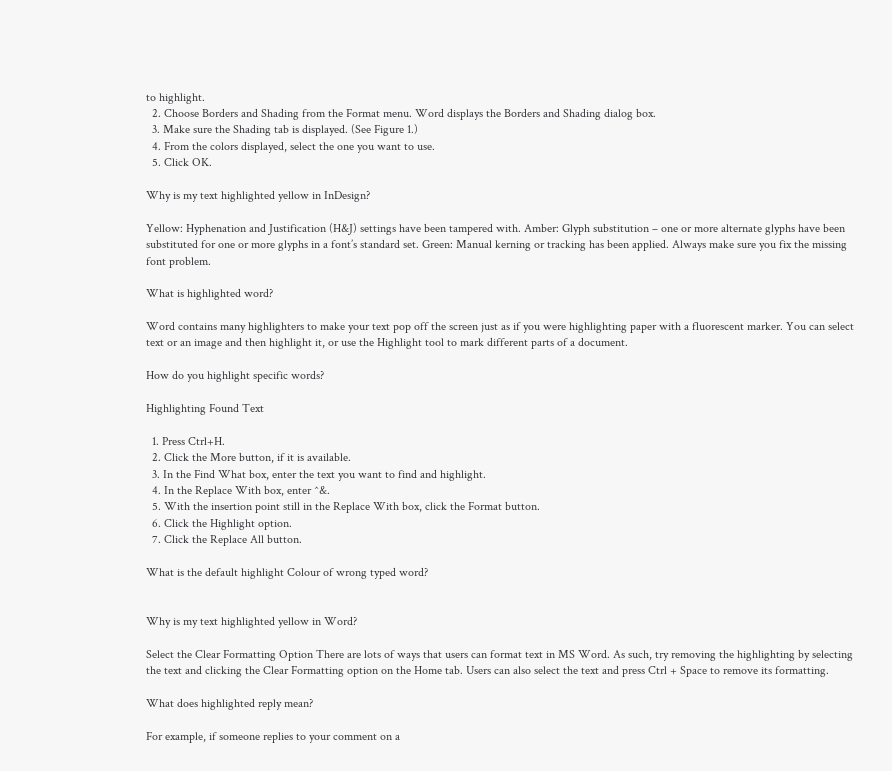to highlight.
  2. Choose Borders and Shading from the Format menu. Word displays the Borders and Shading dialog box.
  3. Make sure the Shading tab is displayed. (See Figure 1.)
  4. From the colors displayed, select the one you want to use.
  5. Click OK.

Why is my text highlighted yellow in InDesign?

Yellow: Hyphenation and Justification (H&J) settings have been tampered with. Amber: Glyph substitution – one or more alternate glyphs have been substituted for one or more glyphs in a font’s standard set. Green: Manual kerning or tracking has been applied. Always make sure you fix the missing font problem.

What is highlighted word?

Word contains many highlighters to make your text pop off the screen just as if you were highlighting paper with a fluorescent marker. You can select text or an image and then highlight it, or use the Highlight tool to mark different parts of a document.

How do you highlight specific words?

Highlighting Found Text

  1. Press Ctrl+H.
  2. Click the More button, if it is available.
  3. In the Find What box, enter the text you want to find and highlight.
  4. In the Replace With box, enter ^&.
  5. With the insertion point still in the Replace With box, click the Format button.
  6. Click the Highlight option.
  7. Click the Replace All button.

What is the default highlight Colour of wrong typed word?


Why is my text highlighted yellow in Word?

Select the Clear Formatting Option There are lots of ways that users can format text in MS Word. As such, try removing the highlighting by selecting the text and clicking the Clear Formatting option on the Home tab. Users can also select the text and press Ctrl + Space to remove its formatting.

What does highlighted reply mean?

For example, if someone replies to your comment on a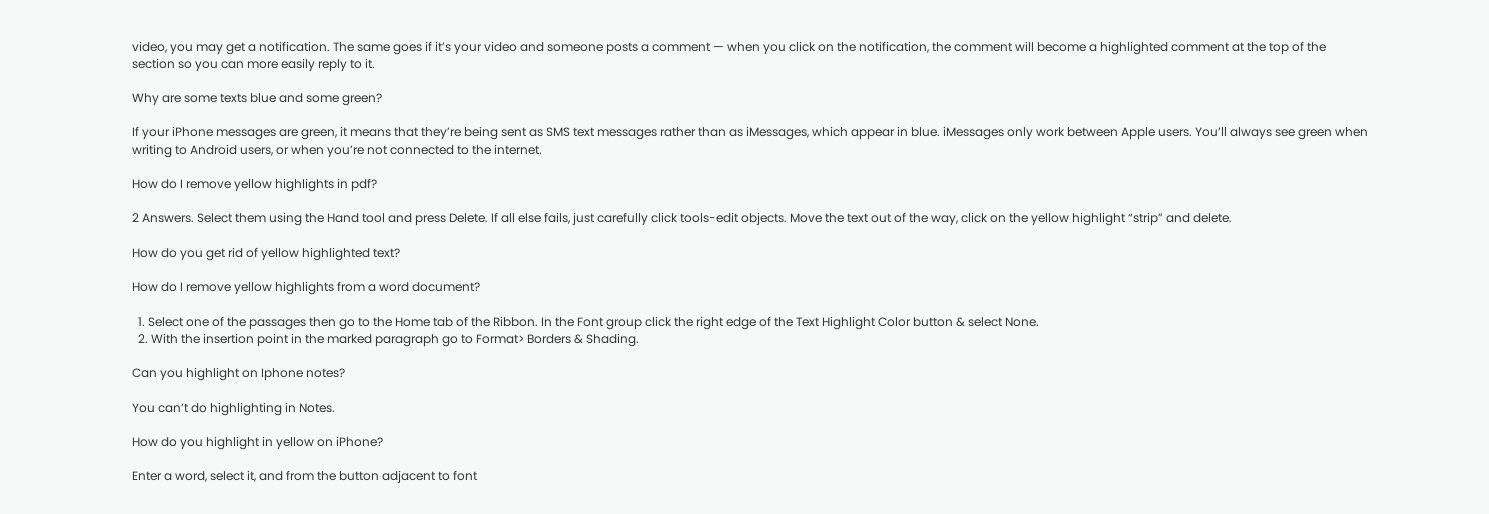video, you may get a notification. The same goes if it’s your video and someone posts a comment — when you click on the notification, the comment will become a highlighted comment at the top of the section so you can more easily reply to it.

Why are some texts blue and some green?

If your iPhone messages are green, it means that they’re being sent as SMS text messages rather than as iMessages, which appear in blue. iMessages only work between Apple users. You’ll always see green when writing to Android users, or when you’re not connected to the internet.

How do I remove yellow highlights in pdf?

2 Answers. Select them using the Hand tool and press Delete. If all else fails, just carefully click tools-edit objects. Move the text out of the way, click on the yellow highlight “strip” and delete.

How do you get rid of yellow highlighted text?

How do I remove yellow highlights from a word document?

  1. Select one of the passages then go to the Home tab of the Ribbon. In the Font group click the right edge of the Text Highlight Color button & select None.
  2. With the insertion point in the marked paragraph go to Format> Borders & Shading.

Can you highlight on Iphone notes?

You can’t do highlighting in Notes.

How do you highlight in yellow on iPhone?

Enter a word, select it, and from the button adjacent to font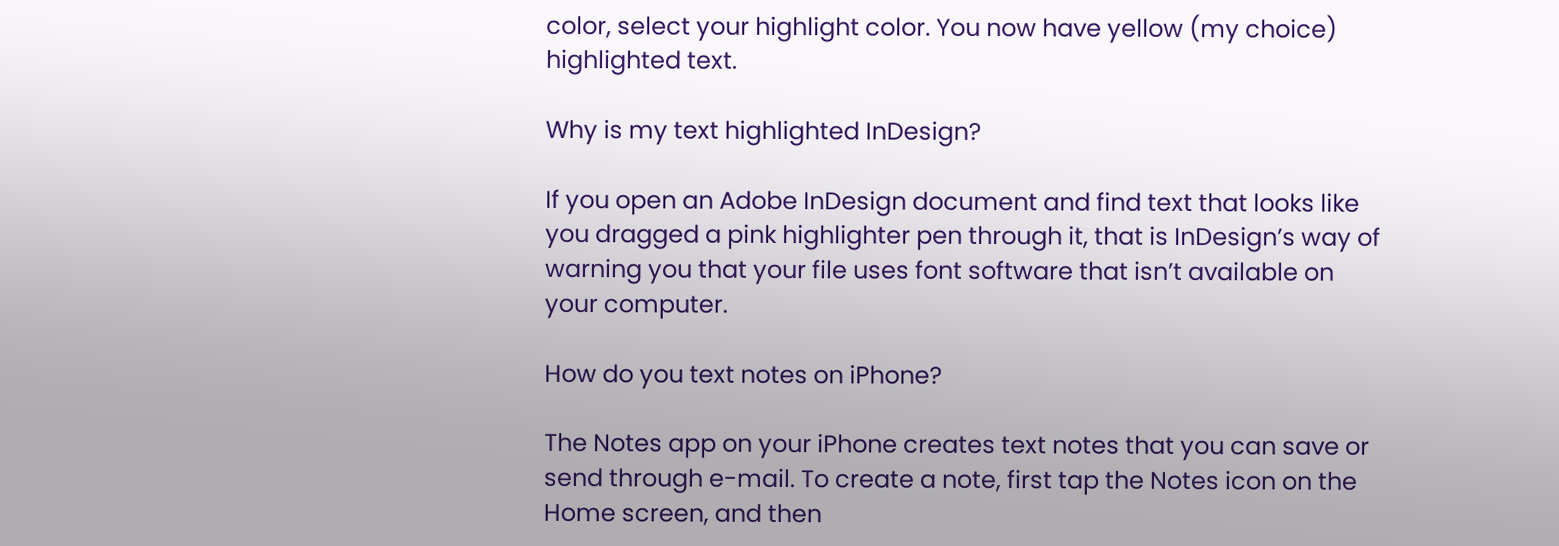color, select your highlight color. You now have yellow (my choice) highlighted text.

Why is my text highlighted InDesign?

If you open an Adobe InDesign document and find text that looks like you dragged a pink highlighter pen through it, that is InDesign’s way of warning you that your file uses font software that isn’t available on your computer.

How do you text notes on iPhone?

The Notes app on your iPhone creates text notes that you can save or send through e-mail. To create a note, first tap the Notes icon on the Home screen, and then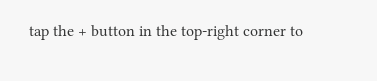tap the + button in the top-right corner to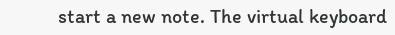start a new note. The virtual keyboard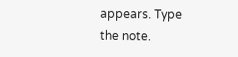appears. Type the note.